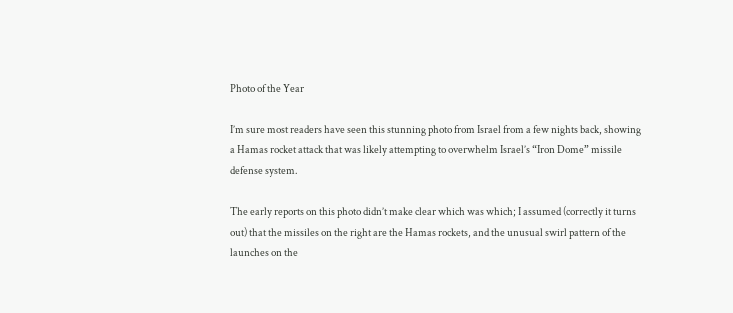Photo of the Year

I’m sure most readers have seen this stunning photo from Israel from a few nights back, showing a Hamas rocket attack that was likely attempting to overwhelm Israel’s “Iron Dome” missile defense system.

The early reports on this photo didn’t make clear which was which; I assumed (correctly it turns out) that the missiles on the right are the Hamas rockets, and the unusual swirl pattern of the launches on the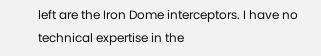left are the Iron Dome interceptors. I have no technical expertise in the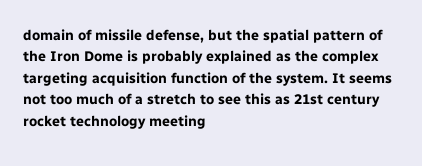domain of missile defense, but the spatial pattern of the Iron Dome is probably explained as the complex targeting acquisition function of the system. It seems not too much of a stretch to see this as 21st century rocket technology meeting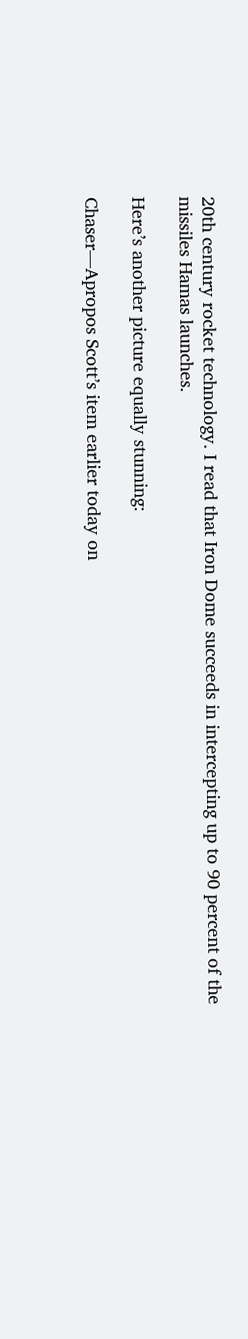20th century rocket technology. I read that Iron Dome succeeds in intercepting up to 90 percent of the missiles Hamas launches.

Here’s another picture equally stunning:

Chaser—Apropos Scott’s item earlier today on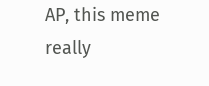AP, this meme really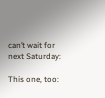can’t wait for next Saturday:

This one, too: